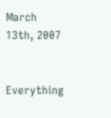March 13th, 2007


Everything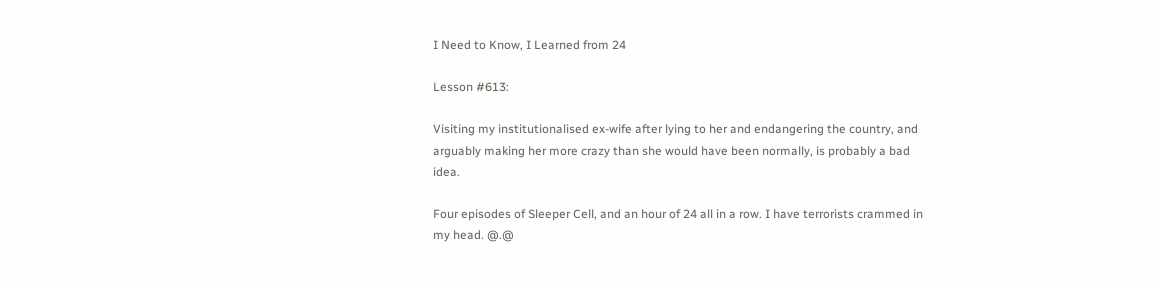I Need to Know, I Learned from 24

Lesson #613:

Visiting my institutionalised ex-wife after lying to her and endangering the country, and arguably making her more crazy than she would have been normally, is probably a bad idea.

Four episodes of Sleeper Cell, and an hour of 24 all in a row. I have terrorists crammed in my head. @.@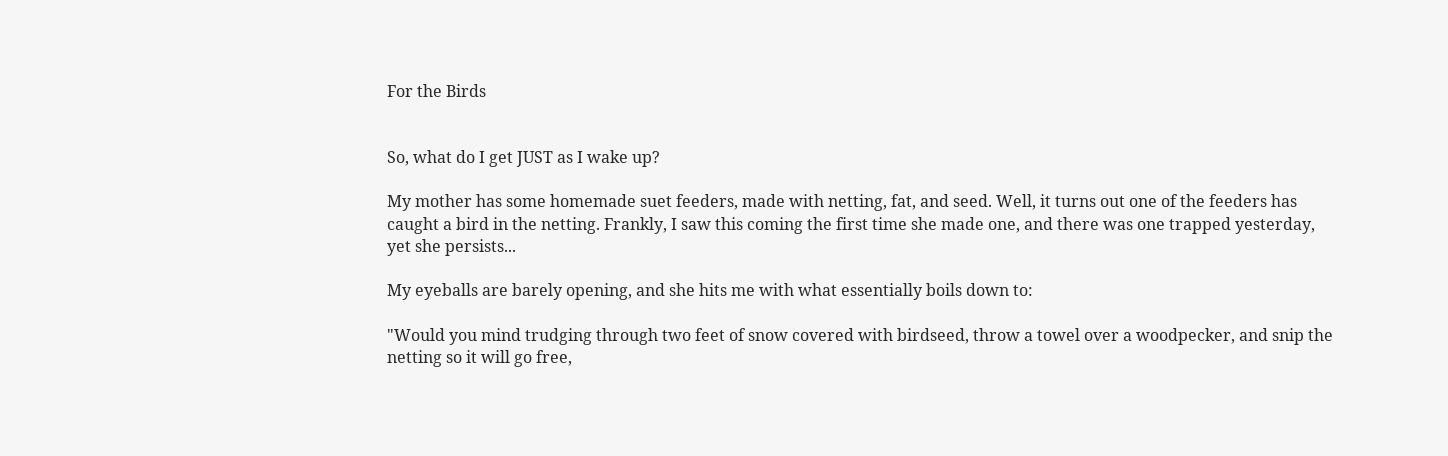For the Birds


So, what do I get JUST as I wake up?

My mother has some homemade suet feeders, made with netting, fat, and seed. Well, it turns out one of the feeders has caught a bird in the netting. Frankly, I saw this coming the first time she made one, and there was one trapped yesterday, yet she persists...

My eyeballs are barely opening, and she hits me with what essentially boils down to:

"Would you mind trudging through two feet of snow covered with birdseed, throw a towel over a woodpecker, and snip the netting so it will go free,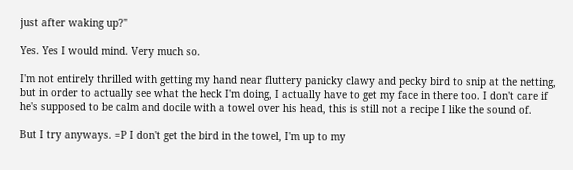just after waking up?"

Yes. Yes I would mind. Very much so.

I'm not entirely thrilled with getting my hand near fluttery panicky clawy and pecky bird to snip at the netting, but in order to actually see what the heck I'm doing, I actually have to get my face in there too. I don't care if he's supposed to be calm and docile with a towel over his head, this is still not a recipe I like the sound of.

But I try anyways. =P I don't get the bird in the towel, I'm up to my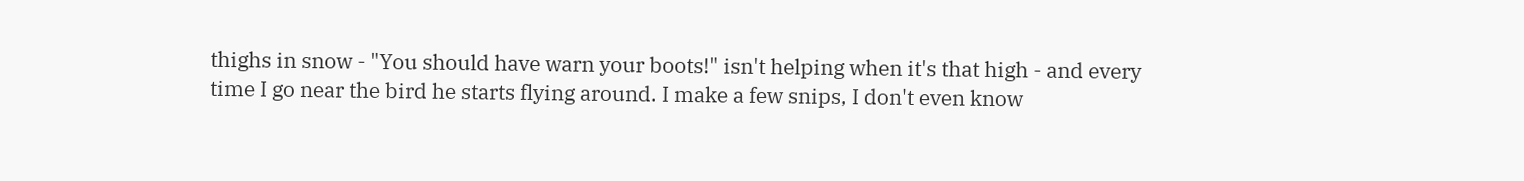thighs in snow - "You should have warn your boots!" isn't helping when it's that high - and every time I go near the bird he starts flying around. I make a few snips, I don't even know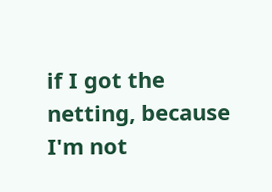if I got the netting, because I'm not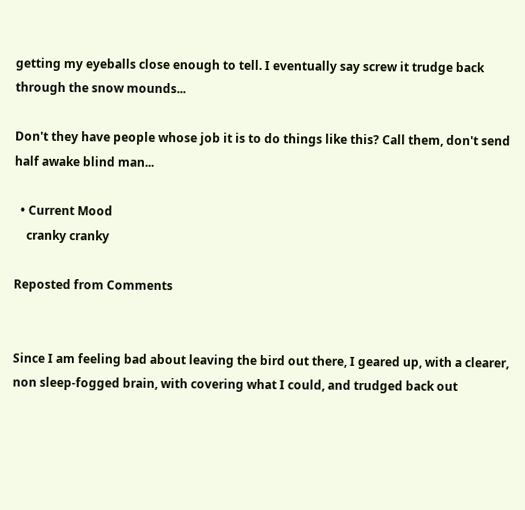getting my eyeballs close enough to tell. I eventually say screw it trudge back through the snow mounds...

Don't they have people whose job it is to do things like this? Call them, don't send half awake blind man...

  • Current Mood
    cranky cranky

Reposted from Comments


Since I am feeling bad about leaving the bird out there, I geared up, with a clearer, non sleep-fogged brain, with covering what I could, and trudged back out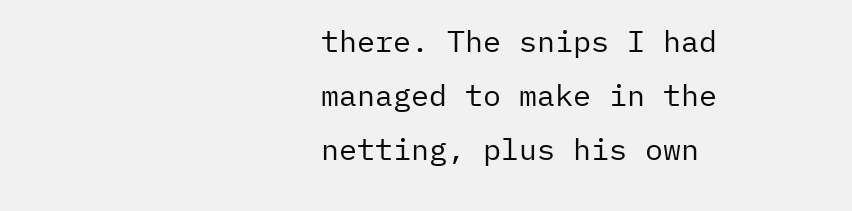there. The snips I had managed to make in the netting, plus his own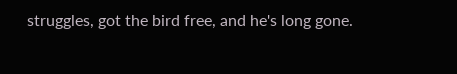struggles, got the bird free, and he's long gone.